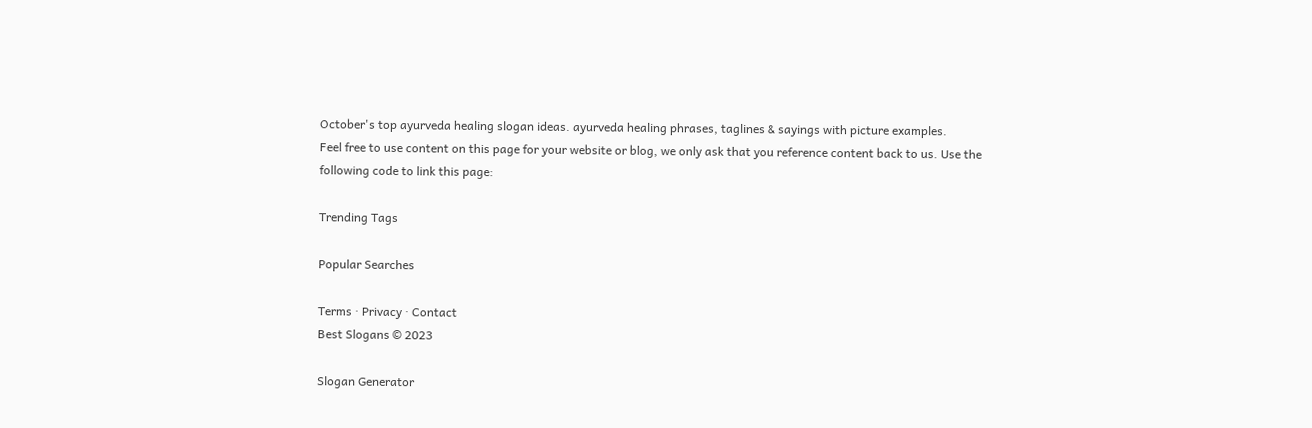October's top ayurveda healing slogan ideas. ayurveda healing phrases, taglines & sayings with picture examples.
Feel free to use content on this page for your website or blog, we only ask that you reference content back to us. Use the following code to link this page:

Trending Tags

Popular Searches

Terms · Privacy · Contact
Best Slogans © 2023

Slogan Generator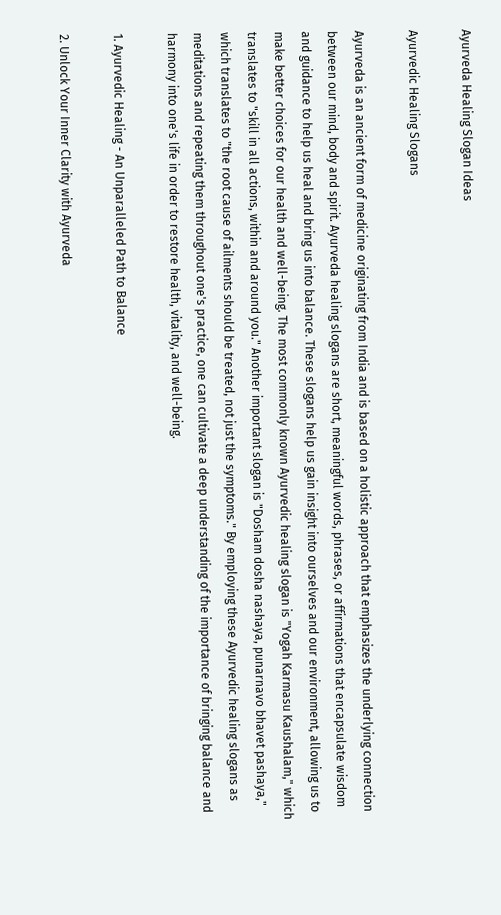Ayurveda Healing Slogan Ideas

Ayurvedic Healing Slogans

Ayurveda is an ancient form of medicine originating from India and is based on a holistic approach that emphasizes the underlying connection between our mind, body and spirit. Ayurveda healing slogans are short, meaningful words, phrases, or affirmations that encapsulate wisdom and guidance to help us heal and bring us into balance. These slogans help us gain insight into ourselves and our environment, allowing us to make better choices for our health and well-being. The most commonly known Ayurvedic healing slogan is "Yogah Karmasu Kaushalam," which translates to "skill in all actions, within and around you." Another important slogan is "Dosham dosha nashaya, punarnavo bhavet pashaya," which translates to "the root cause of ailments should be treated, not just the symptoms." By employing these Ayurvedic healing slogans as meditations and repeating them throughout one's practice, one can cultivate a deep understanding of the importance of bringing balance and harmony into one's life in order to restore health, vitality, and well-being.

1. Ayurvedic Healing - An Unparalleled Path to Balance

2. Unlock Your Inner Clarity with Ayurveda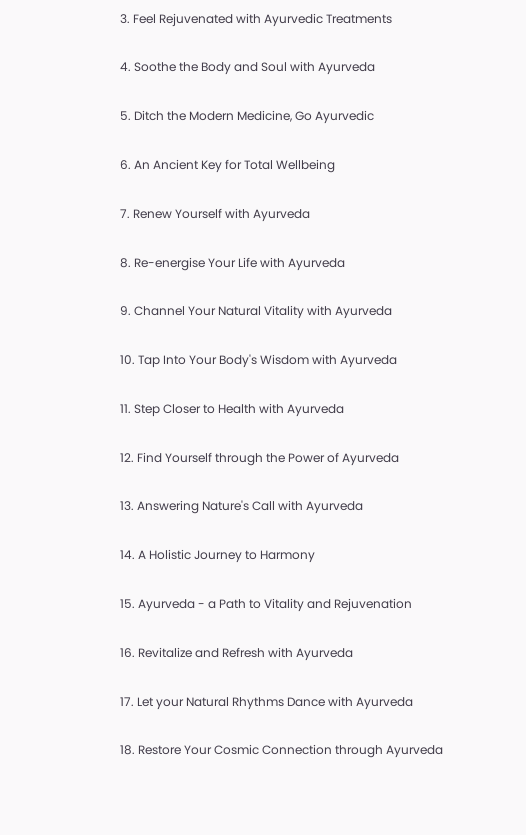3. Feel Rejuvenated with Ayurvedic Treatments

4. Soothe the Body and Soul with Ayurveda

5. Ditch the Modern Medicine, Go Ayurvedic

6. An Ancient Key for Total Wellbeing

7. Renew Yourself with Ayurveda

8. Re-energise Your Life with Ayurveda

9. Channel Your Natural Vitality with Ayurveda

10. Tap Into Your Body's Wisdom with Ayurveda

11. Step Closer to Health with Ayurveda

12. Find Yourself through the Power of Ayurveda

13. Answering Nature's Call with Ayurveda

14. A Holistic Journey to Harmony

15. Ayurveda - a Path to Vitality and Rejuvenation

16. Revitalize and Refresh with Ayurveda

17. Let your Natural Rhythms Dance with Ayurveda

18. Restore Your Cosmic Connection through Ayurveda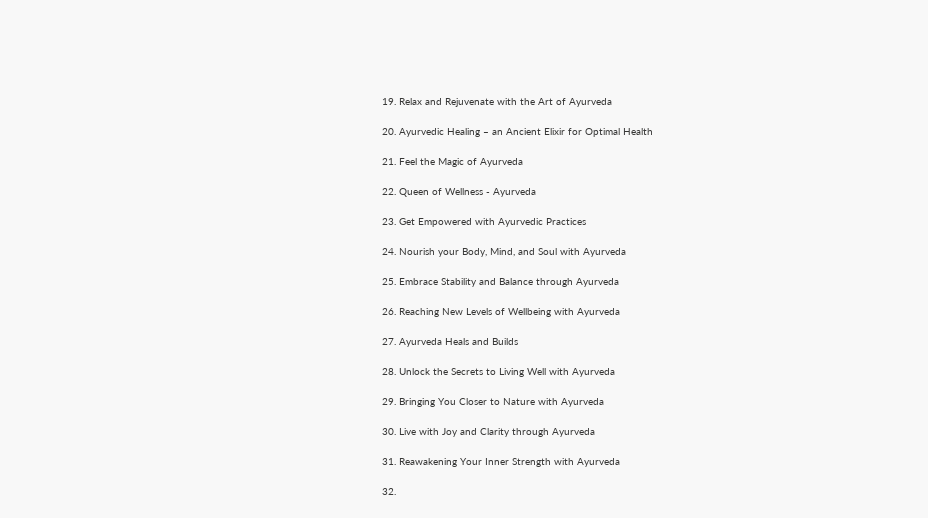19. Relax and Rejuvenate with the Art of Ayurveda

20. Ayurvedic Healing – an Ancient Elixir for Optimal Health

21. Feel the Magic of Ayurveda

22. Queen of Wellness - Ayurveda

23. Get Empowered with Ayurvedic Practices

24. Nourish your Body, Mind, and Soul with Ayurveda

25. Embrace Stability and Balance through Ayurveda

26. Reaching New Levels of Wellbeing with Ayurveda

27. Ayurveda Heals and Builds

28. Unlock the Secrets to Living Well with Ayurveda

29. Bringing You Closer to Nature with Ayurveda

30. Live with Joy and Clarity through Ayurveda

31. Reawakening Your Inner Strength with Ayurveda

32.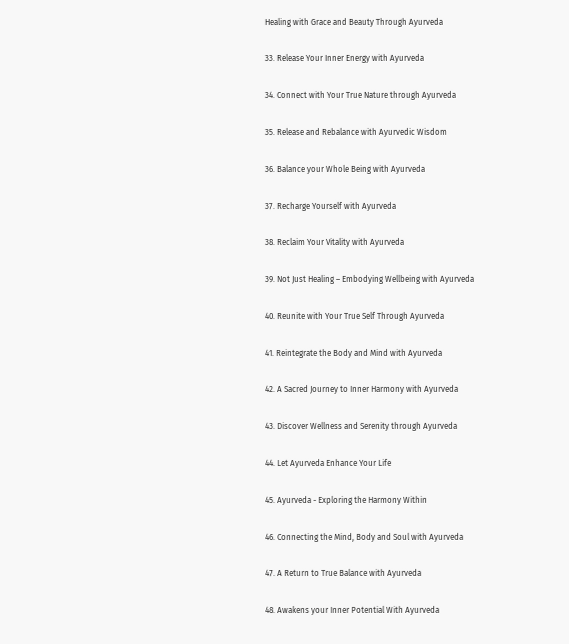Healing with Grace and Beauty Through Ayurveda

33. Release Your Inner Energy with Ayurveda

34. Connect with Your True Nature through Ayurveda

35. Release and Rebalance with Ayurvedic Wisdom

36. Balance your Whole Being with Ayurveda

37. Recharge Yourself with Ayurveda

38. Reclaim Your Vitality with Ayurveda

39. Not Just Healing – Embodying Wellbeing with Ayurveda

40. Reunite with Your True Self Through Ayurveda

41. Reintegrate the Body and Mind with Ayurveda

42. A Sacred Journey to Inner Harmony with Ayurveda

43. Discover Wellness and Serenity through Ayurveda

44. Let Ayurveda Enhance Your Life

45. Ayurveda - Exploring the Harmony Within

46. Connecting the Mind, Body and Soul with Ayurveda

47. A Return to True Balance with Ayurveda

48. Awakens your Inner Potential With Ayurveda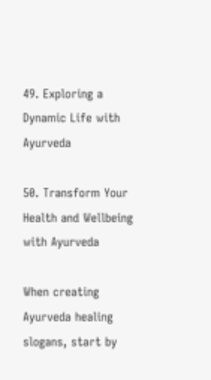49. Exploring a Dynamic Life with Ayurveda

50. Transform Your Health and Wellbeing with Ayurveda

When creating Ayurveda healing slogans, start by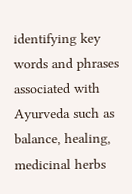identifying key words and phrases associated with Ayurveda such as balance, healing, medicinal herbs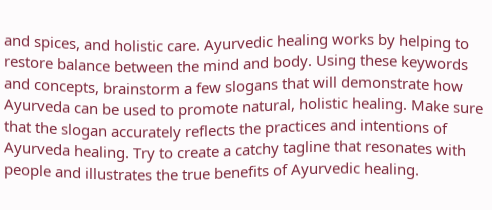and spices, and holistic care. Ayurvedic healing works by helping to restore balance between the mind and body. Using these keywords and concepts, brainstorm a few slogans that will demonstrate how Ayurveda can be used to promote natural, holistic healing. Make sure that the slogan accurately reflects the practices and intentions of Ayurveda healing. Try to create a catchy tagline that resonates with people and illustrates the true benefits of Ayurvedic healing.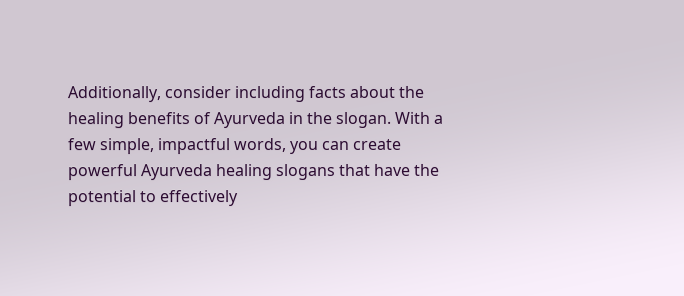Additionally, consider including facts about the healing benefits of Ayurveda in the slogan. With a few simple, impactful words, you can create powerful Ayurveda healing slogans that have the potential to effectively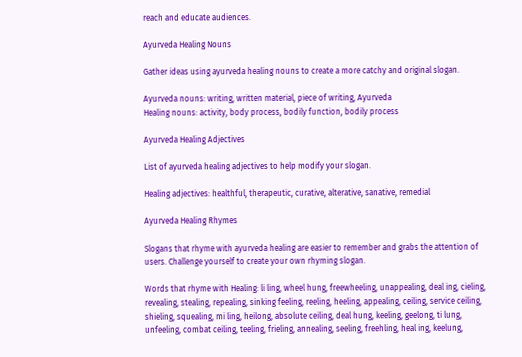reach and educate audiences.

Ayurveda Healing Nouns

Gather ideas using ayurveda healing nouns to create a more catchy and original slogan.

Ayurveda nouns: writing, written material, piece of writing, Ayurveda
Healing nouns: activity, body process, bodily function, bodily process

Ayurveda Healing Adjectives

List of ayurveda healing adjectives to help modify your slogan.

Healing adjectives: healthful, therapeutic, curative, alterative, sanative, remedial

Ayurveda Healing Rhymes

Slogans that rhyme with ayurveda healing are easier to remember and grabs the attention of users. Challenge yourself to create your own rhyming slogan.

Words that rhyme with Healing: li ling, wheel hung, freewheeling, unappealing, deal ing, cieling, revealing, stealing, repealing, sinking feeling, reeling, heeling, appealing, ceiling, service ceiling, shieling, squealing, mi ling, heilong, absolute ceiling, deal hung, keeling, geelong, ti lung, unfeeling, combat ceiling, teeling, frieling, annealing, seeling, freehling, heal ing, keelung,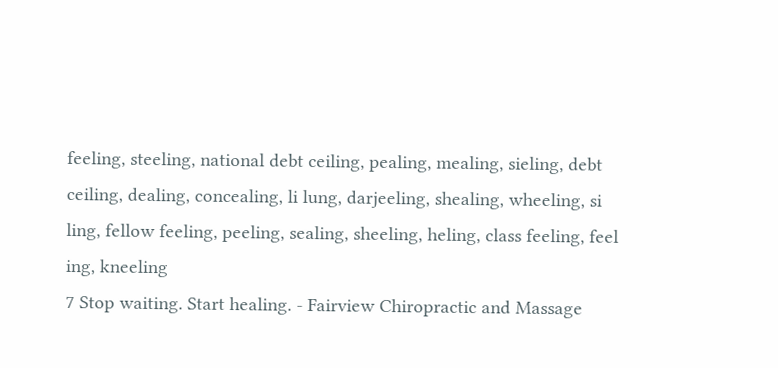feeling, steeling, national debt ceiling, pealing, mealing, sieling, debt ceiling, dealing, concealing, li lung, darjeeling, shealing, wheeling, si ling, fellow feeling, peeling, sealing, sheeling, heling, class feeling, feel ing, kneeling
7 Stop waiting. Start healing. - Fairview Chiropractic and Massage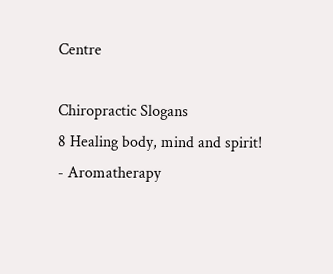Centre

Chiropractic Slogans
8 Healing body, mind and spirit! - Aromatherapy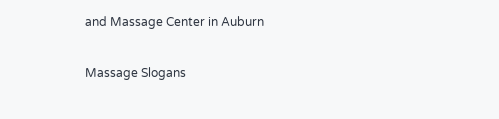and Massage Center in Auburn

Massage Slogans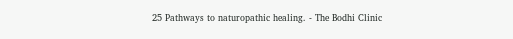25 Pathways to naturopathic healing. - The Bodhi Clinic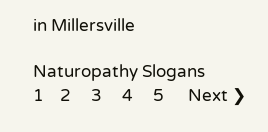in Millersville

Naturopathy Slogans
1    2     3     4     5      Next ❯